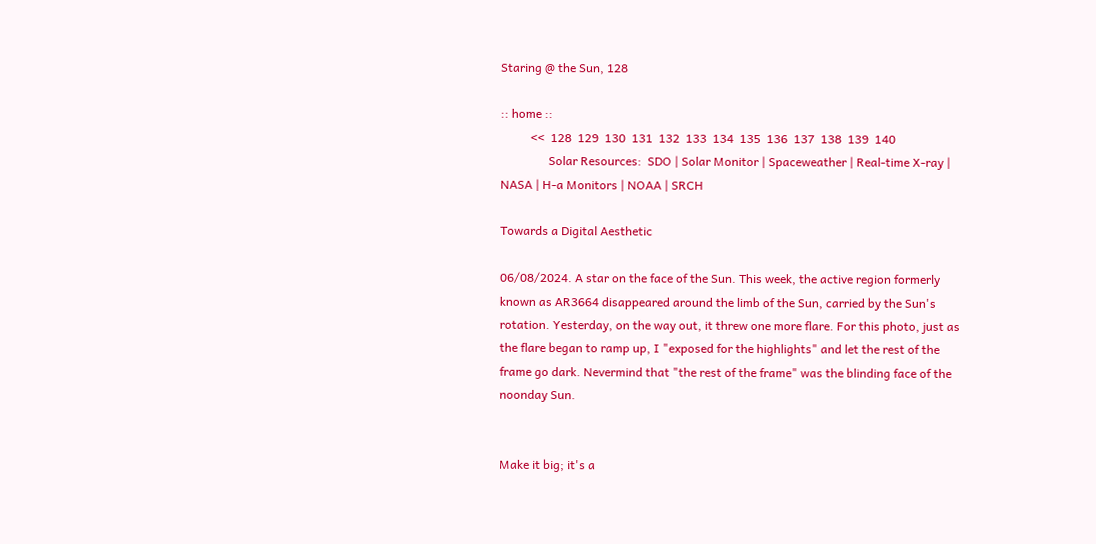Staring @ the Sun, 128

:: home ::
          <<  128  129  130  131  132  133  134  135  136  137  138  139  140
                Solar Resources:  SDO | Solar Monitor | Spaceweather | Real-time X-ray | NASA | H-a Monitors | NOAA | SRCH

Towards a Digital Aesthetic

06/08/2024. A star on the face of the Sun. This week, the active region formerly known as AR3664 disappeared around the limb of the Sun, carried by the Sun's rotation. Yesterday, on the way out, it threw one more flare. For this photo, just as the flare began to ramp up, I "exposed for the highlights" and let the rest of the frame go dark. Nevermind that "the rest of the frame" was the blinding face of the noonday Sun.


Make it big; it's a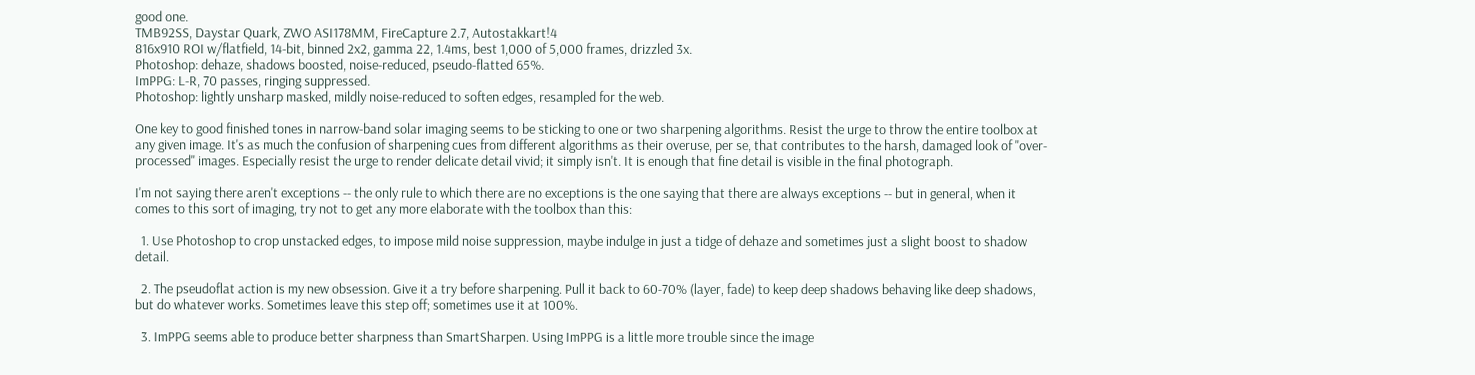good one.
TMB92SS, Daystar Quark, ZWO ASI178MM, FireCapture 2.7, Autostakkart!4
816x910 ROI w/flatfield, 14-bit, binned 2x2, gamma 22, 1.4ms, best 1,000 of 5,000 frames, drizzled 3x.
Photoshop: dehaze, shadows boosted, noise-reduced, pseudo-flatted 65%.
ImPPG: L-R, 70 passes, ringing suppressed.
Photoshop: lightly unsharp masked, mildly noise-reduced to soften edges, resampled for the web.

One key to good finished tones in narrow-band solar imaging seems to be sticking to one or two sharpening algorithms. Resist the urge to throw the entire toolbox at any given image. It's as much the confusion of sharpening cues from different algorithms as their overuse, per se, that contributes to the harsh, damaged look of "over-processed" images. Especially resist the urge to render delicate detail vivid; it simply isn't. It is enough that fine detail is visible in the final photograph.

I'm not saying there aren't exceptions -- the only rule to which there are no exceptions is the one saying that there are always exceptions -- but in general, when it comes to this sort of imaging, try not to get any more elaborate with the toolbox than this:

  1. Use Photoshop to crop unstacked edges, to impose mild noise suppression, maybe indulge in just a tidge of dehaze and sometimes just a slight boost to shadow detail.

  2. The pseudoflat action is my new obsession. Give it a try before sharpening. Pull it back to 60-70% (layer, fade) to keep deep shadows behaving like deep shadows, but do whatever works. Sometimes leave this step off; sometimes use it at 100%.

  3. ImPPG seems able to produce better sharpness than SmartSharpen. Using ImPPG is a little more trouble since the image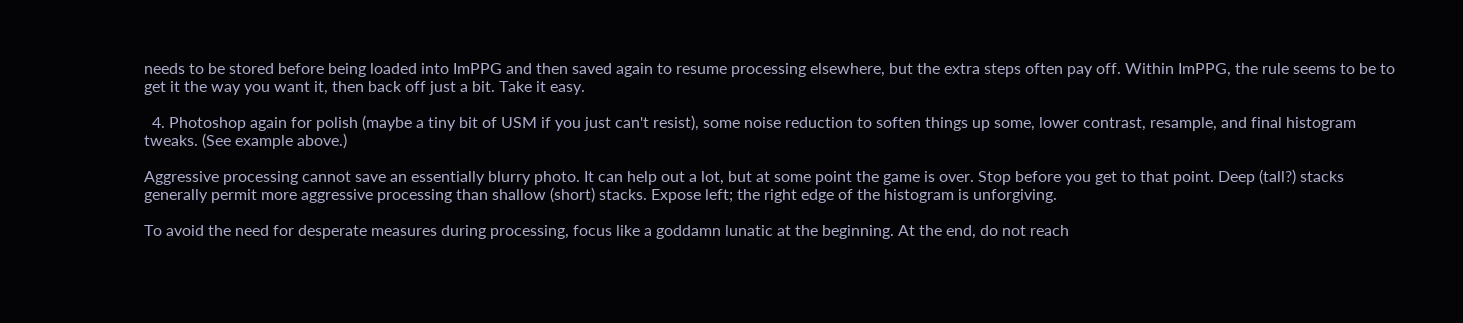needs to be stored before being loaded into ImPPG and then saved again to resume processing elsewhere, but the extra steps often pay off. Within ImPPG, the rule seems to be to get it the way you want it, then back off just a bit. Take it easy.

  4. Photoshop again for polish (maybe a tiny bit of USM if you just can't resist), some noise reduction to soften things up some, lower contrast, resample, and final histogram tweaks. (See example above.)

Aggressive processing cannot save an essentially blurry photo. It can help out a lot, but at some point the game is over. Stop before you get to that point. Deep (tall?) stacks generally permit more aggressive processing than shallow (short) stacks. Expose left; the right edge of the histogram is unforgiving.

To avoid the need for desperate measures during processing, focus like a goddamn lunatic at the beginning. At the end, do not reach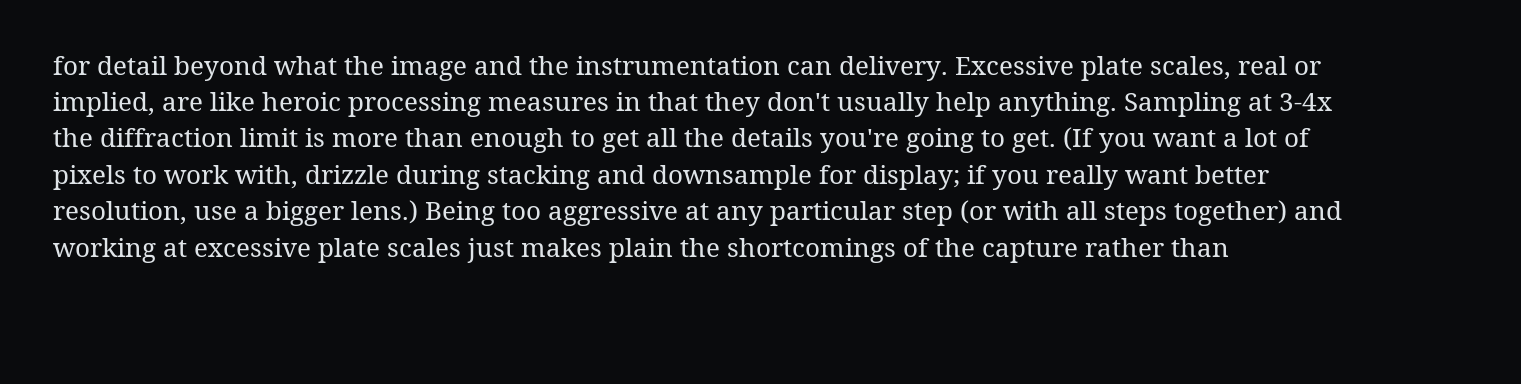for detail beyond what the image and the instrumentation can delivery. Excessive plate scales, real or implied, are like heroic processing measures in that they don't usually help anything. Sampling at 3-4x the diffraction limit is more than enough to get all the details you're going to get. (If you want a lot of pixels to work with, drizzle during stacking and downsample for display; if you really want better resolution, use a bigger lens.) Being too aggressive at any particular step (or with all steps together) and working at excessive plate scales just makes plain the shortcomings of the capture rather than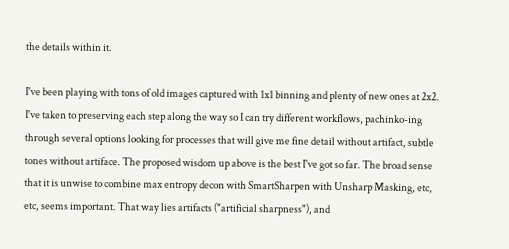the details within it.

I've been playing with tons of old images captured with 1x1 binning and plenty of new ones at 2x2. I've taken to preserving each step along the way so I can try different workflows, pachinko-ing through several options looking for processes that will give me fine detail without artifact, subtle tones without artiface. The proposed wisdom up above is the best I've got so far. The broad sense that it is unwise to combine max entropy decon with SmartSharpen with Unsharp Masking, etc, etc, seems important. That way lies artifacts ("artificial sharpness"), and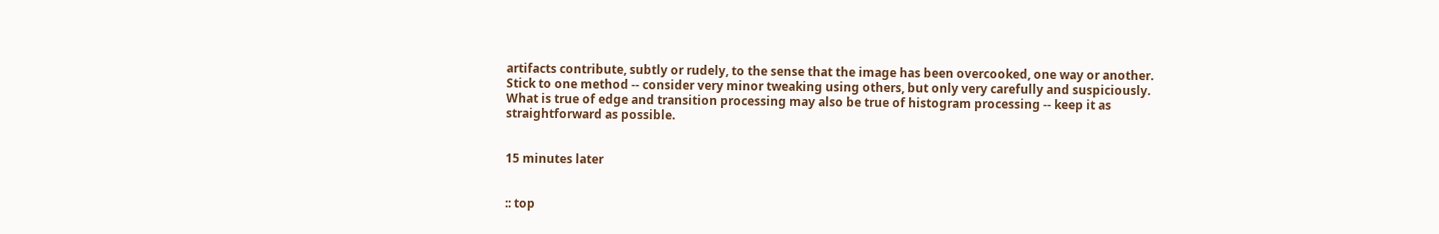artifacts contribute, subtly or rudely, to the sense that the image has been overcooked, one way or another. Stick to one method -- consider very minor tweaking using others, but only very carefully and suspiciously. What is true of edge and transition processing may also be true of histogram processing -- keep it as straightforward as possible.


15 minutes later


:: top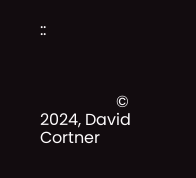::



                   © 2024, David Cortner